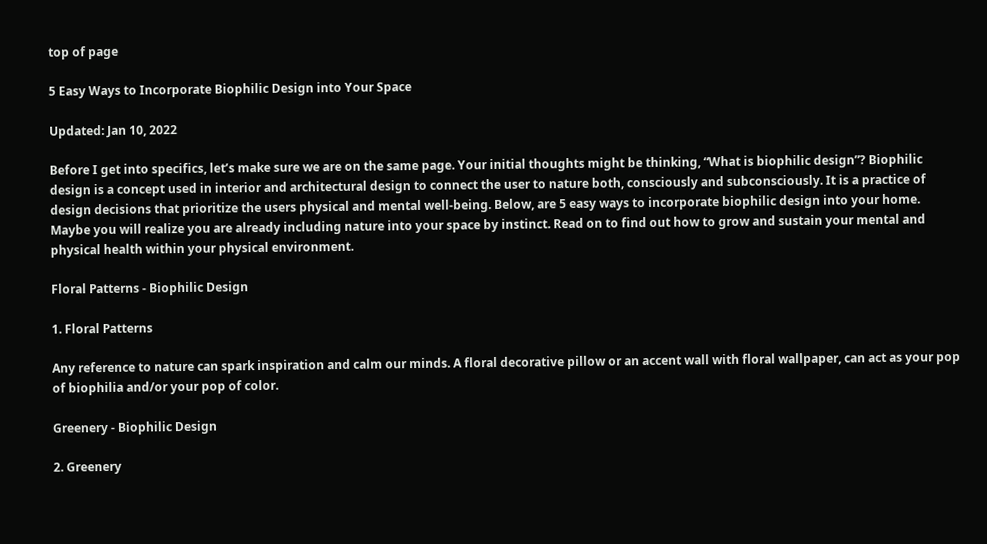top of page

5 Easy Ways to Incorporate Biophilic Design into Your Space

Updated: Jan 10, 2022

Before I get into specifics, let’s make sure we are on the same page. Your initial thoughts might be thinking, “What is biophilic design”? Biophilic design is a concept used in interior and architectural design to connect the user to nature both, consciously and subconsciously. It is a practice of design decisions that prioritize the users physical and mental well-being. Below, are 5 easy ways to incorporate biophilic design into your home. Maybe you will realize you are already including nature into your space by instinct. Read on to find out how to grow and sustain your mental and physical health within your physical environment.

Floral Patterns - Biophilic Design

1. Floral Patterns

Any reference to nature can spark inspiration and calm our minds. A floral decorative pillow or an accent wall with floral wallpaper, can act as your pop of biophilia and/or your pop of color.

Greenery - Biophilic Design

2. Greenery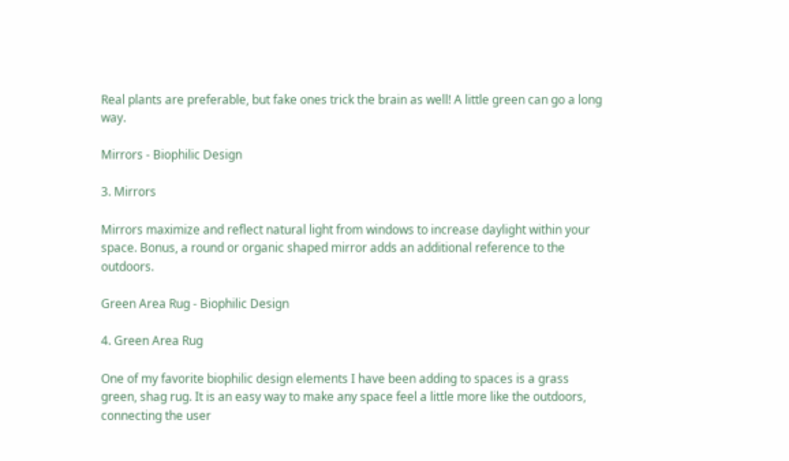Real plants are preferable, but fake ones trick the brain as well! A little green can go a long way.

Mirrors - Biophilic Design

3. Mirrors

Mirrors maximize and reflect natural light from windows to increase daylight within your space. Bonus, a round or organic shaped mirror adds an additional reference to the outdoors.

Green Area Rug - Biophilic Design

4. Green Area Rug

One of my favorite biophilic design elements I have been adding to spaces is a grass green, shag rug. It is an easy way to make any space feel a little more like the outdoors, connecting the user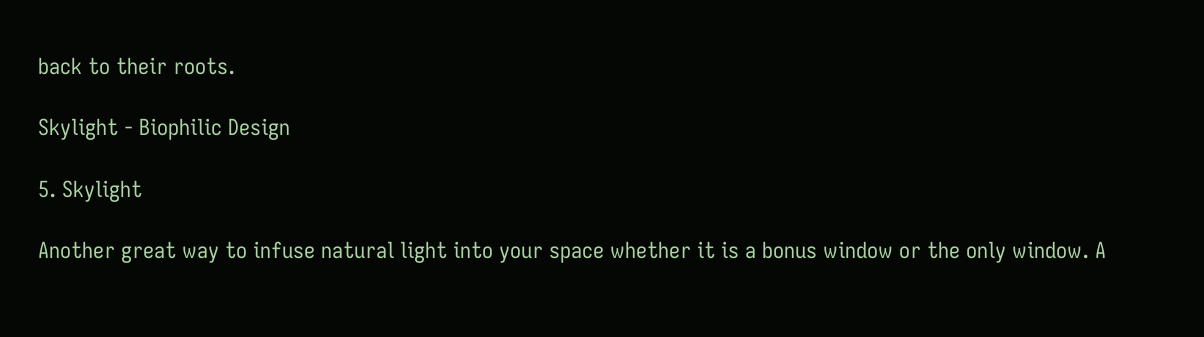back to their roots.

Skylight - Biophilic Design

5. Skylight

Another great way to infuse natural light into your space whether it is a bonus window or the only window. A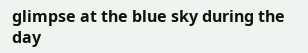glimpse at the blue sky during the day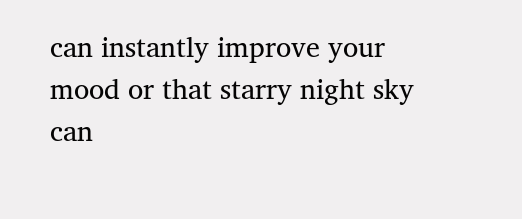can instantly improve your mood or that starry night sky can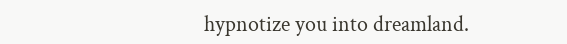hypnotize you into dreamland.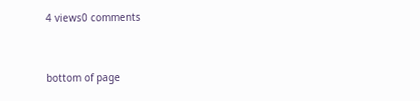4 views0 comments


bottom of page